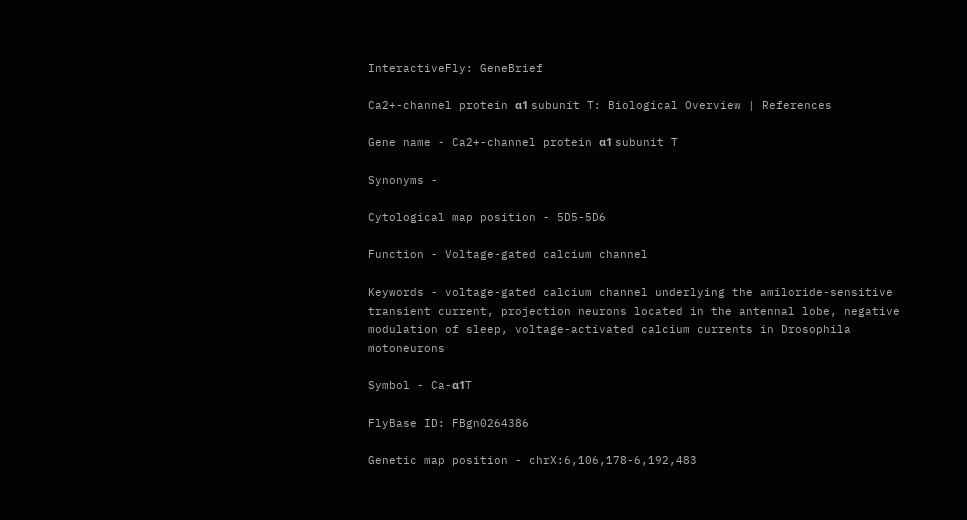InteractiveFly: GeneBrief

Ca2+-channel protein α1 subunit T: Biological Overview | References

Gene name - Ca2+-channel protein α1 subunit T

Synonyms -

Cytological map position - 5D5-5D6

Function - Voltage-gated calcium channel

Keywords - voltage-gated calcium channel underlying the amiloride-sensitive transient current, projection neurons located in the antennal lobe, negative modulation of sleep, voltage-activated calcium currents in Drosophila motoneurons

Symbol - Ca-α1T

FlyBase ID: FBgn0264386

Genetic map position - chrX:6,106,178-6,192,483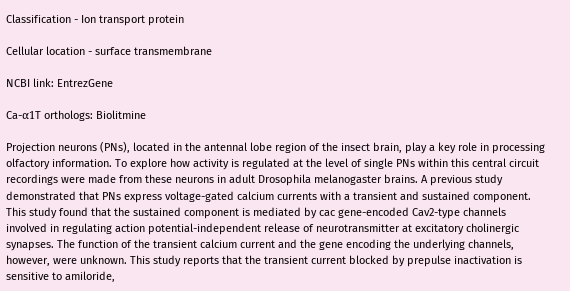Classification - Ion transport protein

Cellular location - surface transmembrane

NCBI link: EntrezGene

Ca-α1T orthologs: Biolitmine

Projection neurons (PNs), located in the antennal lobe region of the insect brain, play a key role in processing olfactory information. To explore how activity is regulated at the level of single PNs within this central circuit recordings were made from these neurons in adult Drosophila melanogaster brains. A previous study demonstrated that PNs express voltage-gated calcium currents with a transient and sustained component. This study found that the sustained component is mediated by cac gene-encoded Cav2-type channels involved in regulating action potential-independent release of neurotransmitter at excitatory cholinergic synapses. The function of the transient calcium current and the gene encoding the underlying channels, however, were unknown. This study reports that the transient current blocked by prepulse inactivation is sensitive to amiloride,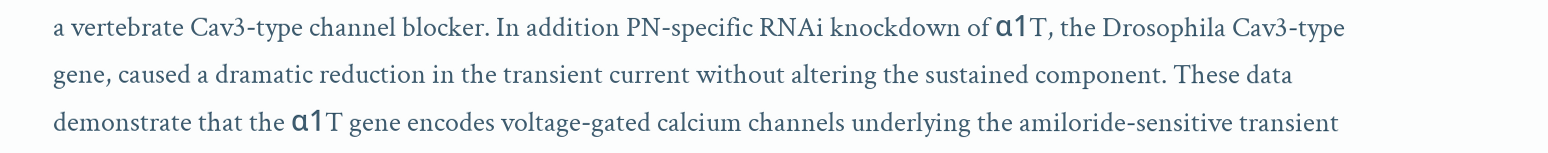a vertebrate Cav3-type channel blocker. In addition PN-specific RNAi knockdown of α1T, the Drosophila Cav3-type gene, caused a dramatic reduction in the transient current without altering the sustained component. These data demonstrate that the α1T gene encodes voltage-gated calcium channels underlying the amiloride-sensitive transient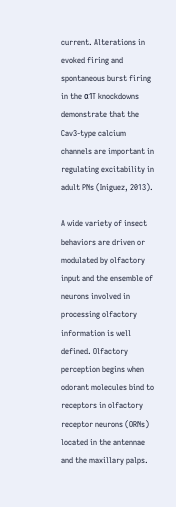current. Alterations in evoked firing and spontaneous burst firing in the α1T knockdowns demonstrate that the Cav3-type calcium channels are important in regulating excitability in adult PNs (Iniguez, 2013).

A wide variety of insect behaviors are driven or modulated by olfactory input and the ensemble of neurons involved in processing olfactory information is well defined. Olfactory perception begins when odorant molecules bind to receptors in olfactory receptor neurons (ORNs) located in the antennae and the maxillary palps.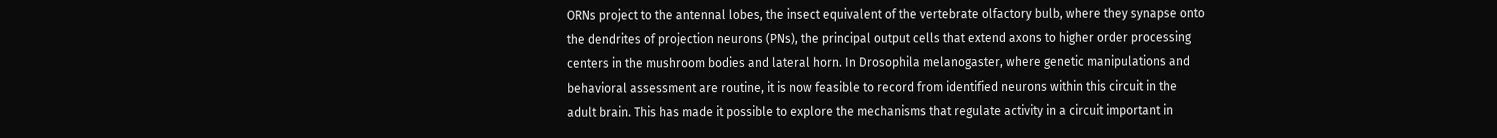ORNs project to the antennal lobes, the insect equivalent of the vertebrate olfactory bulb, where they synapse onto the dendrites of projection neurons (PNs), the principal output cells that extend axons to higher order processing centers in the mushroom bodies and lateral horn. In Drosophila melanogaster, where genetic manipulations and behavioral assessment are routine, it is now feasible to record from identified neurons within this circuit in the adult brain. This has made it possible to explore the mechanisms that regulate activity in a circuit important in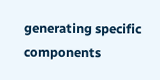generating specific components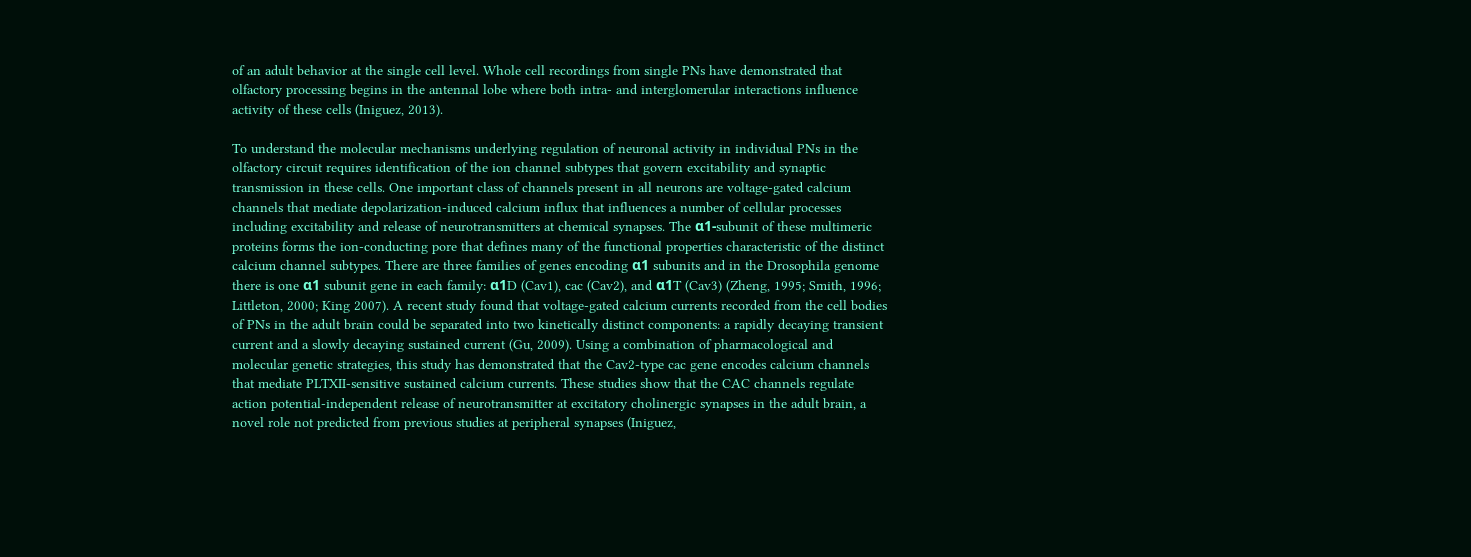of an adult behavior at the single cell level. Whole cell recordings from single PNs have demonstrated that olfactory processing begins in the antennal lobe where both intra- and interglomerular interactions influence activity of these cells (Iniguez, 2013).

To understand the molecular mechanisms underlying regulation of neuronal activity in individual PNs in the olfactory circuit requires identification of the ion channel subtypes that govern excitability and synaptic transmission in these cells. One important class of channels present in all neurons are voltage-gated calcium channels that mediate depolarization-induced calcium influx that influences a number of cellular processes including excitability and release of neurotransmitters at chemical synapses. The α1-subunit of these multimeric proteins forms the ion-conducting pore that defines many of the functional properties characteristic of the distinct calcium channel subtypes. There are three families of genes encoding α1 subunits and in the Drosophila genome there is one α1 subunit gene in each family: α1D (Cav1), cac (Cav2), and α1T (Cav3) (Zheng, 1995; Smith, 1996; Littleton, 2000; King 2007). A recent study found that voltage-gated calcium currents recorded from the cell bodies of PNs in the adult brain could be separated into two kinetically distinct components: a rapidly decaying transient current and a slowly decaying sustained current (Gu, 2009). Using a combination of pharmacological and molecular genetic strategies, this study has demonstrated that the Cav2-type cac gene encodes calcium channels that mediate PLTXII-sensitive sustained calcium currents. These studies show that the CAC channels regulate action potential-independent release of neurotransmitter at excitatory cholinergic synapses in the adult brain, a novel role not predicted from previous studies at peripheral synapses (Iniguez,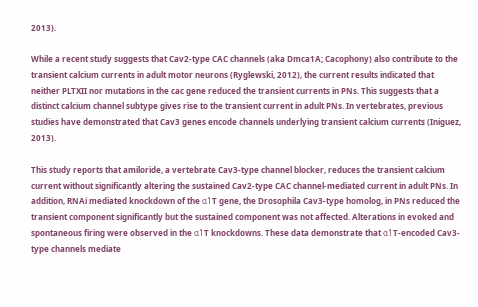2013).

While a recent study suggests that Cav2-type CAC channels (aka Dmca1A; Cacophony) also contribute to the transient calcium currents in adult motor neurons (Ryglewski, 2012), the current results indicated that neither PLTXII nor mutations in the cac gene reduced the transient currents in PNs. This suggests that a distinct calcium channel subtype gives rise to the transient current in adult PNs. In vertebrates, previous studies have demonstrated that Cav3 genes encode channels underlying transient calcium currents (Iniguez, 2013).

This study reports that amiloride, a vertebrate Cav3-type channel blocker, reduces the transient calcium current without significantly altering the sustained Cav2-type CAC channel-mediated current in adult PNs. In addition, RNAi mediated knockdown of the α1T gene, the Drosophila Cav3-type homolog, in PNs reduced the transient component significantly but the sustained component was not affected. Alterations in evoked and spontaneous firing were observed in the α1T knockdowns. These data demonstrate that α1T-encoded Cav3-type channels mediate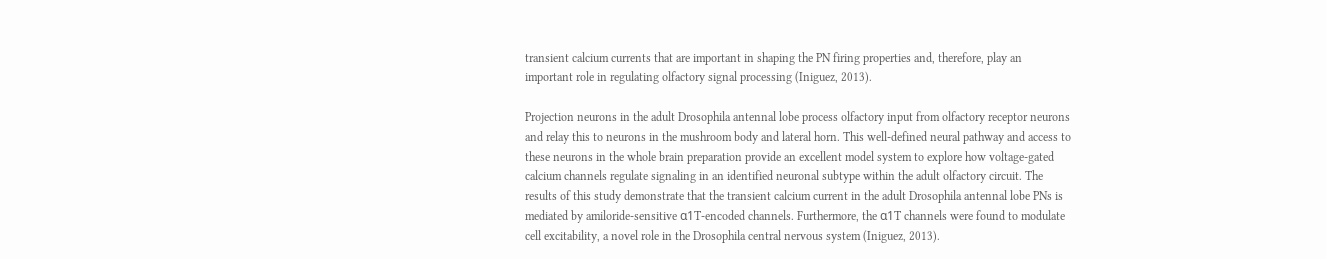transient calcium currents that are important in shaping the PN firing properties and, therefore, play an important role in regulating olfactory signal processing (Iniguez, 2013).

Projection neurons in the adult Drosophila antennal lobe process olfactory input from olfactory receptor neurons and relay this to neurons in the mushroom body and lateral horn. This well-defined neural pathway and access to these neurons in the whole brain preparation provide an excellent model system to explore how voltage-gated calcium channels regulate signaling in an identified neuronal subtype within the adult olfactory circuit. The results of this study demonstrate that the transient calcium current in the adult Drosophila antennal lobe PNs is mediated by amiloride-sensitive α1T-encoded channels. Furthermore, the α1T channels were found to modulate cell excitability, a novel role in the Drosophila central nervous system (Iniguez, 2013).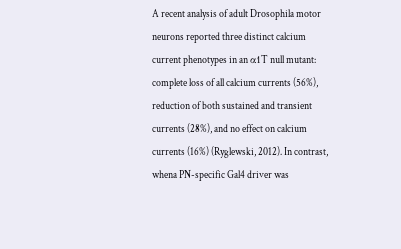A recent analysis of adult Drosophila motor neurons reported three distinct calcium current phenotypes in an α1T null mutant: complete loss of all calcium currents (56%), reduction of both sustained and transient currents (28%), and no effect on calcium currents (16%) (Ryglewski, 2012). In contrast, whena PN-specific Gal4 driver was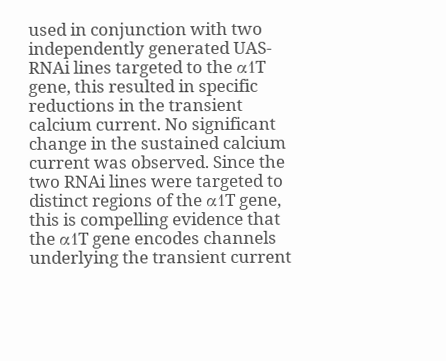used in conjunction with two independently generated UAS-RNAi lines targeted to the α1T gene, this resulted in specific reductions in the transient calcium current. No significant change in the sustained calcium current was observed. Since the two RNAi lines were targeted to distinct regions of the α1T gene, this is compelling evidence that the α1T gene encodes channels underlying the transient current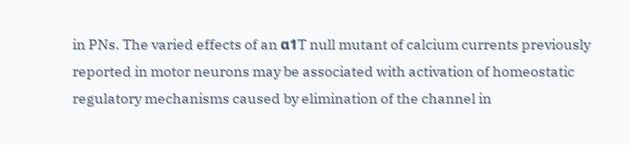in PNs. The varied effects of an α1T null mutant of calcium currents previously reported in motor neurons may be associated with activation of homeostatic regulatory mechanisms caused by elimination of the channel in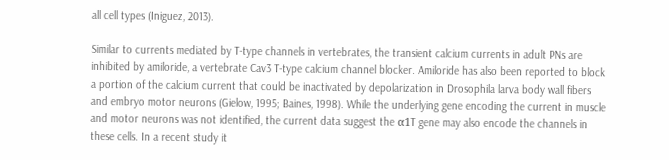all cell types (Iniguez, 2013).

Similar to currents mediated by T-type channels in vertebrates, the transient calcium currents in adult PNs are inhibited by amiloride, a vertebrate Cav3 T-type calcium channel blocker. Amiloride has also been reported to block a portion of the calcium current that could be inactivated by depolarization in Drosophila larva body wall fibers and embryo motor neurons (Gielow, 1995; Baines, 1998). While the underlying gene encoding the current in muscle and motor neurons was not identified, the current data suggest the α1T gene may also encode the channels in these cells. In a recent study it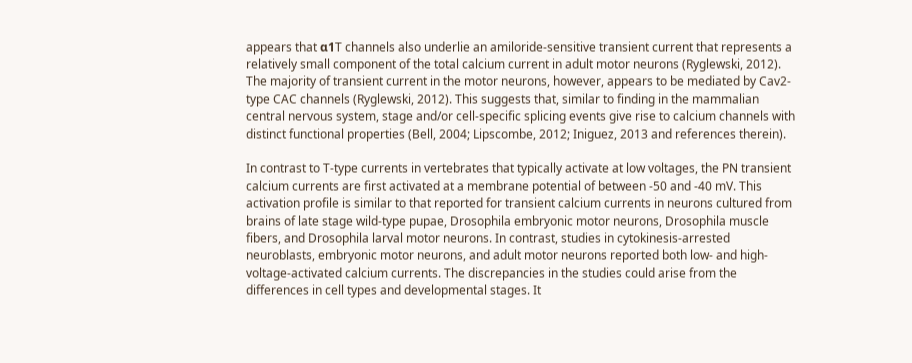appears that α1T channels also underlie an amiloride-sensitive transient current that represents a relatively small component of the total calcium current in adult motor neurons (Ryglewski, 2012). The majority of transient current in the motor neurons, however, appears to be mediated by Cav2-type CAC channels (Ryglewski, 2012). This suggests that, similar to finding in the mammalian central nervous system, stage and/or cell-specific splicing events give rise to calcium channels with distinct functional properties (Bell, 2004; Lipscombe, 2012; Iniguez, 2013 and references therein).

In contrast to T-type currents in vertebrates that typically activate at low voltages, the PN transient calcium currents are first activated at a membrane potential of between -50 and -40 mV. This activation profile is similar to that reported for transient calcium currents in neurons cultured from brains of late stage wild-type pupae, Drosophila embryonic motor neurons, Drosophila muscle fibers, and Drosophila larval motor neurons. In contrast, studies in cytokinesis-arrested neuroblasts, embryonic motor neurons, and adult motor neurons reported both low- and high-voltage-activated calcium currents. The discrepancies in the studies could arise from the differences in cell types and developmental stages. It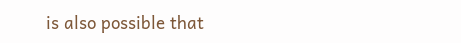is also possible that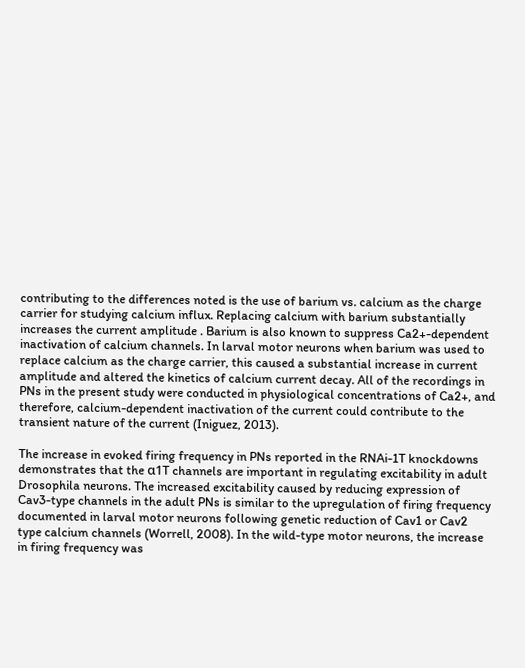contributing to the differences noted is the use of barium vs. calcium as the charge carrier for studying calcium influx. Replacing calcium with barium substantially increases the current amplitude . Barium is also known to suppress Ca2+-dependent inactivation of calcium channels. In larval motor neurons when barium was used to replace calcium as the charge carrier, this caused a substantial increase in current amplitude and altered the kinetics of calcium current decay. All of the recordings in PNs in the present study were conducted in physiological concentrations of Ca2+, and therefore, calcium-dependent inactivation of the current could contribute to the transient nature of the current (Iniguez, 2013).

The increase in evoked firing frequency in PNs reported in the RNAi-1T knockdowns demonstrates that the α1T channels are important in regulating excitability in adult Drosophila neurons. The increased excitability caused by reducing expression of Cav3-type channels in the adult PNs is similar to the upregulation of firing frequency documented in larval motor neurons following genetic reduction of Cav1 or Cav2 type calcium channels (Worrell, 2008). In the wild-type motor neurons, the increase in firing frequency was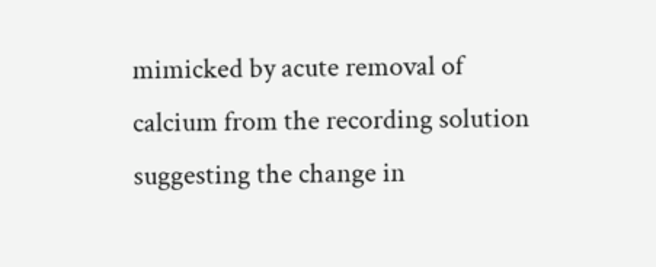mimicked by acute removal of calcium from the recording solution suggesting the change in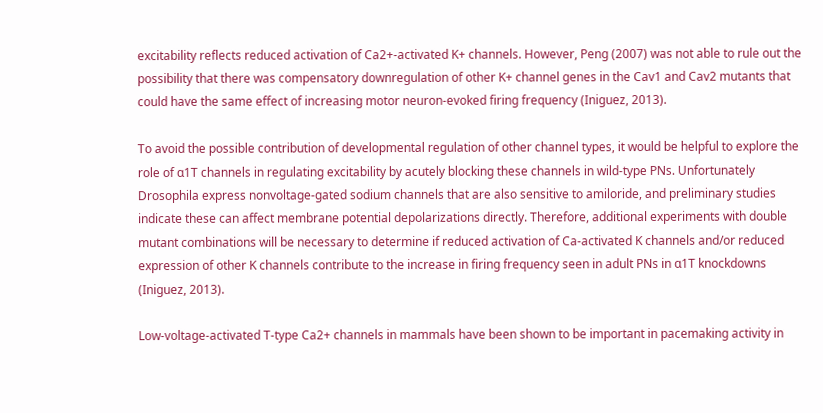excitability reflects reduced activation of Ca2+-activated K+ channels. However, Peng (2007) was not able to rule out the possibility that there was compensatory downregulation of other K+ channel genes in the Cav1 and Cav2 mutants that could have the same effect of increasing motor neuron-evoked firing frequency (Iniguez, 2013).

To avoid the possible contribution of developmental regulation of other channel types, it would be helpful to explore the role of α1T channels in regulating excitability by acutely blocking these channels in wild-type PNs. Unfortunately Drosophila express nonvoltage-gated sodium channels that are also sensitive to amiloride, and preliminary studies indicate these can affect membrane potential depolarizations directly. Therefore, additional experiments with double mutant combinations will be necessary to determine if reduced activation of Ca-activated K channels and/or reduced expression of other K channels contribute to the increase in firing frequency seen in adult PNs in α1T knockdowns (Iniguez, 2013).

Low-voltage-activated T-type Ca2+ channels in mammals have been shown to be important in pacemaking activity in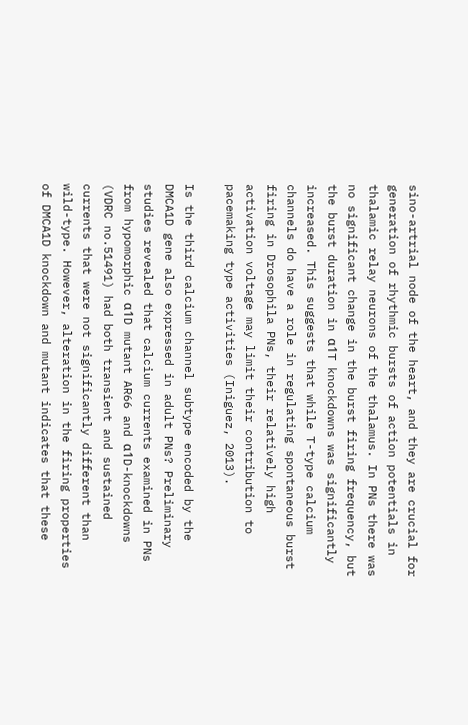sino-artrial node of the heart, and they are crucial for generation of rhythmic bursts of action potentials in thalamic relay neurons of the thalamus. In PNs there was no significant change in the burst firing frequency, but the burst duration in α1T knockdowns was significantly increased. This suggests that while T-type calcium channels do have a role in regulating spontaneous burst firing in Drosophila PNs, their relatively high activation voltage may limit their contribution to pacemaking type activities (Iniguez, 2013).

Is the third calcium channel subtype encoded by the DMCA1D gene also expressed in adult PNs? Preliminary studies revealed that calcium currents examined in PNs from hypomorphic α1D mutant AR66 and α1D-knockdowns (VDRC no.51491) had both transient and sustained currents that were not significantly different than wild-type. However, alteration in the firing properties of DMCA1D knockdown and mutant indicates that these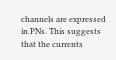channels are expressed in PNs. This suggests that the currents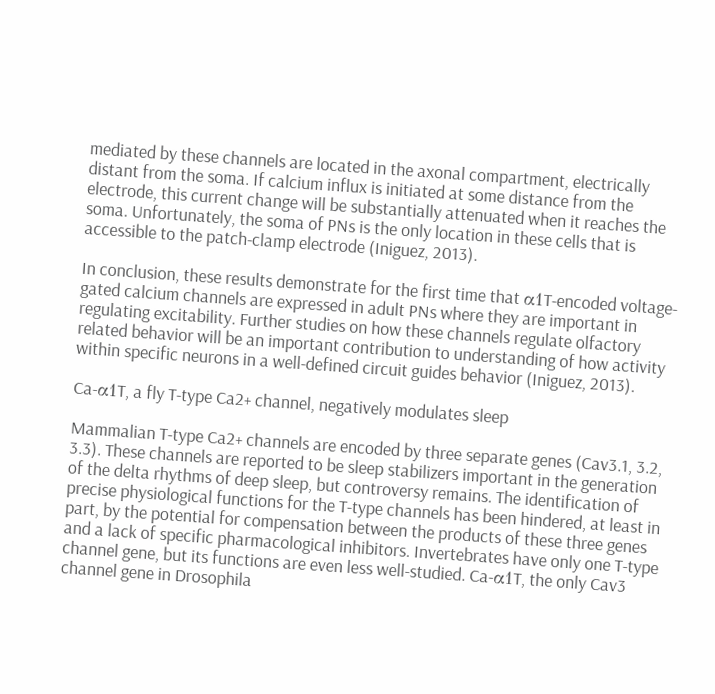mediated by these channels are located in the axonal compartment, electrically distant from the soma. If calcium influx is initiated at some distance from the electrode, this current change will be substantially attenuated when it reaches the soma. Unfortunately, the soma of PNs is the only location in these cells that is accessible to the patch-clamp electrode (Iniguez, 2013).

In conclusion, these results demonstrate for the first time that α1T-encoded voltage-gated calcium channels are expressed in adult PNs where they are important in regulating excitability. Further studies on how these channels regulate olfactory related behavior will be an important contribution to understanding of how activity within specific neurons in a well-defined circuit guides behavior (Iniguez, 2013).

Ca-α1T, a fly T-type Ca2+ channel, negatively modulates sleep

Mammalian T-type Ca2+ channels are encoded by three separate genes (Cav3.1, 3.2, 3.3). These channels are reported to be sleep stabilizers important in the generation of the delta rhythms of deep sleep, but controversy remains. The identification of precise physiological functions for the T-type channels has been hindered, at least in part, by the potential for compensation between the products of these three genes and a lack of specific pharmacological inhibitors. Invertebrates have only one T-type channel gene, but its functions are even less well-studied. Ca-α1T, the only Cav3 channel gene in Drosophila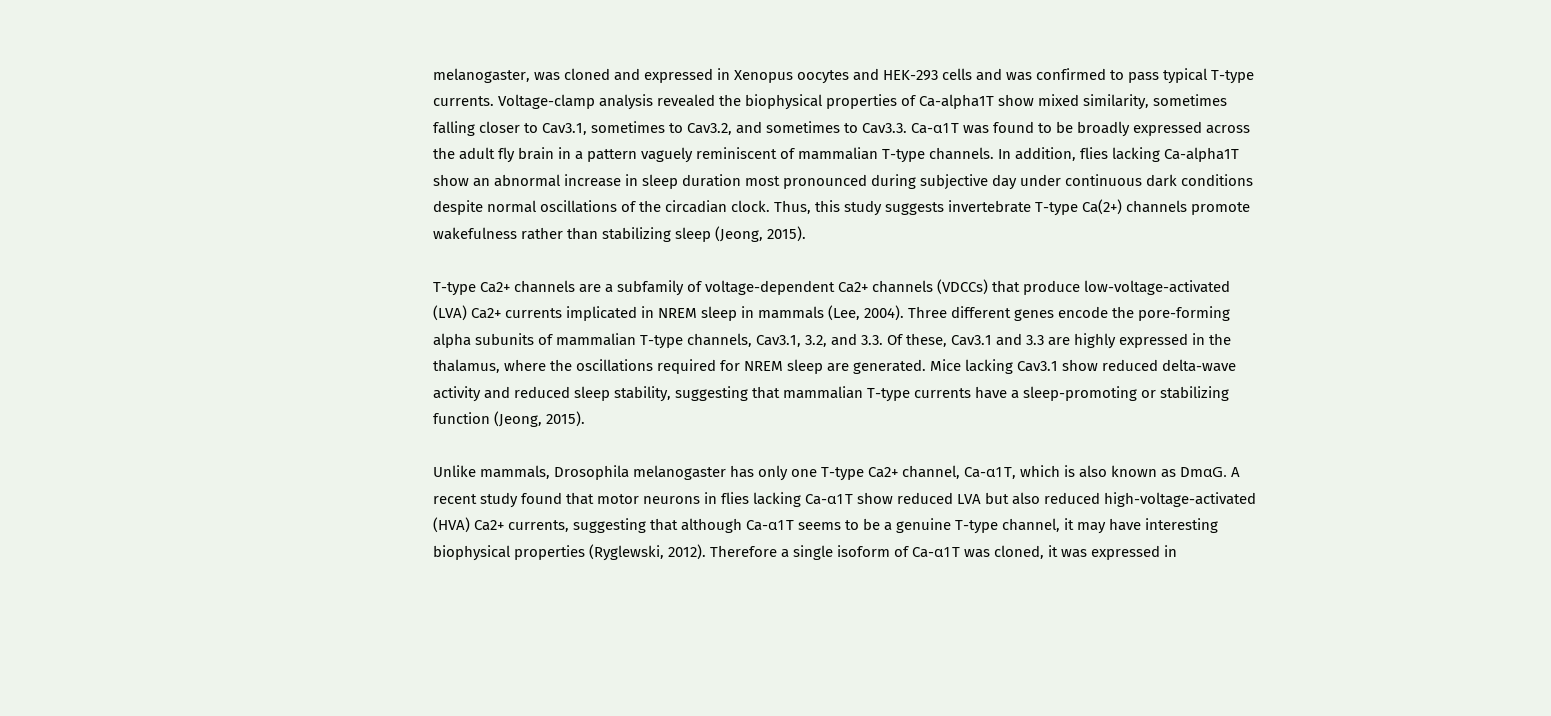melanogaster, was cloned and expressed in Xenopus oocytes and HEK-293 cells and was confirmed to pass typical T-type currents. Voltage-clamp analysis revealed the biophysical properties of Ca-alpha1T show mixed similarity, sometimes falling closer to Cav3.1, sometimes to Cav3.2, and sometimes to Cav3.3. Ca-α1T was found to be broadly expressed across the adult fly brain in a pattern vaguely reminiscent of mammalian T-type channels. In addition, flies lacking Ca-alpha1T show an abnormal increase in sleep duration most pronounced during subjective day under continuous dark conditions despite normal oscillations of the circadian clock. Thus, this study suggests invertebrate T-type Ca(2+) channels promote wakefulness rather than stabilizing sleep (Jeong, 2015).

T-type Ca2+ channels are a subfamily of voltage-dependent Ca2+ channels (VDCCs) that produce low-voltage-activated (LVA) Ca2+ currents implicated in NREM sleep in mammals (Lee, 2004). Three different genes encode the pore-forming alpha subunits of mammalian T-type channels, Cav3.1, 3.2, and 3.3. Of these, Cav3.1 and 3.3 are highly expressed in the thalamus, where the oscillations required for NREM sleep are generated. Mice lacking Cav3.1 show reduced delta-wave activity and reduced sleep stability, suggesting that mammalian T-type currents have a sleep-promoting or stabilizing function (Jeong, 2015).

Unlike mammals, Drosophila melanogaster has only one T-type Ca2+ channel, Ca-α1T, which is also known as DmαG. A recent study found that motor neurons in flies lacking Ca-α1T show reduced LVA but also reduced high-voltage-activated (HVA) Ca2+ currents, suggesting that although Ca-α1T seems to be a genuine T-type channel, it may have interesting biophysical properties (Ryglewski, 2012). Therefore a single isoform of Ca-α1T was cloned, it was expressed in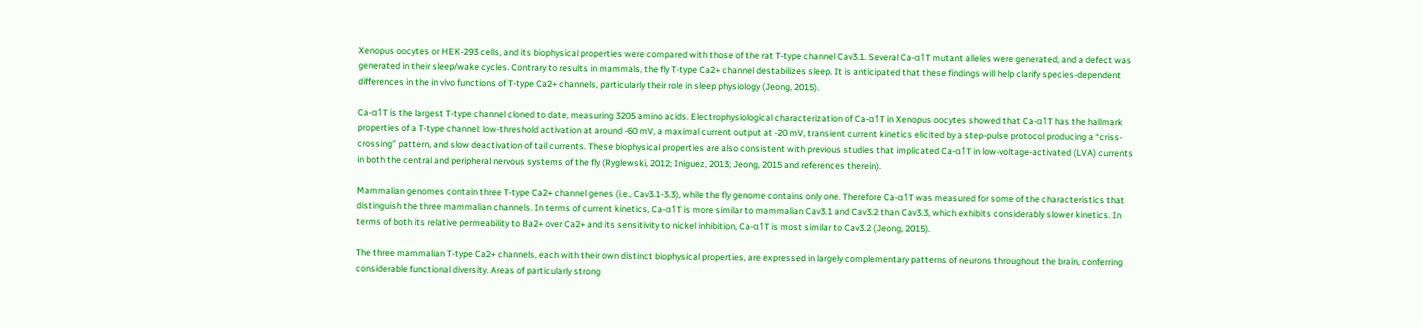Xenopus oocytes or HEK-293 cells, and its biophysical properties were compared with those of the rat T-type channel Cav3.1. Several Ca-α1T mutant alleles were generated, and a defect was generated in their sleep/wake cycles. Contrary to results in mammals, the fly T-type Ca2+ channel destabilizes sleep. It is anticipated that these findings will help clarify species-dependent differences in the in vivo functions of T-type Ca2+ channels, particularly their role in sleep physiology (Jeong, 2015).

Ca-α1T is the largest T-type channel cloned to date, measuring 3205 amino acids. Electrophysiological characterization of Ca-α1T in Xenopus oocytes showed that Ca-α1T has the hallmark properties of a T-type channel: low-threshold activation at around -60 mV, a maximal current output at -20 mV, transient current kinetics elicited by a step-pulse protocol producing a “criss-crossing” pattern, and slow deactivation of tail currents. These biophysical properties are also consistent with previous studies that implicated Ca-α1T in low-voltage-activated (LVA) currents in both the central and peripheral nervous systems of the fly (Ryglewski, 2012; Iniguez, 2013; Jeong, 2015 and references therein).

Mammalian genomes contain three T-type Ca2+ channel genes (i.e., Cav3.1-3.3), while the fly genome contains only one. Therefore Ca-α1T was measured for some of the characteristics that distinguish the three mammalian channels. In terms of current kinetics, Ca-α1T is more similar to mammalian Cav3.1 and Cav3.2 than Cav3.3, which exhibits considerably slower kinetics. In terms of both its relative permeability to Ba2+ over Ca2+ and its sensitivity to nickel inhibition, Ca-α1T is most similar to Cav3.2 (Jeong, 2015).

The three mammalian T-type Ca2+ channels, each with their own distinct biophysical properties, are expressed in largely complementary patterns of neurons throughout the brain, conferring considerable functional diversity. Areas of particularly strong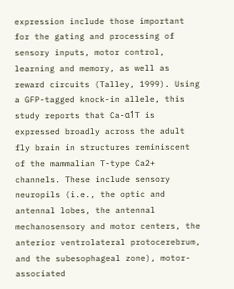expression include those important for the gating and processing of sensory inputs, motor control, learning and memory, as well as reward circuits (Talley, 1999). Using a GFP-tagged knock-in allele, this study reports that Ca-α1T is expressed broadly across the adult fly brain in structures reminiscent of the mammalian T-type Ca2+ channels. These include sensory neuropils (i.e., the optic and antennal lobes, the antennal mechanosensory and motor centers, the anterior ventrolateral protocerebrum, and the subesophageal zone), motor-associated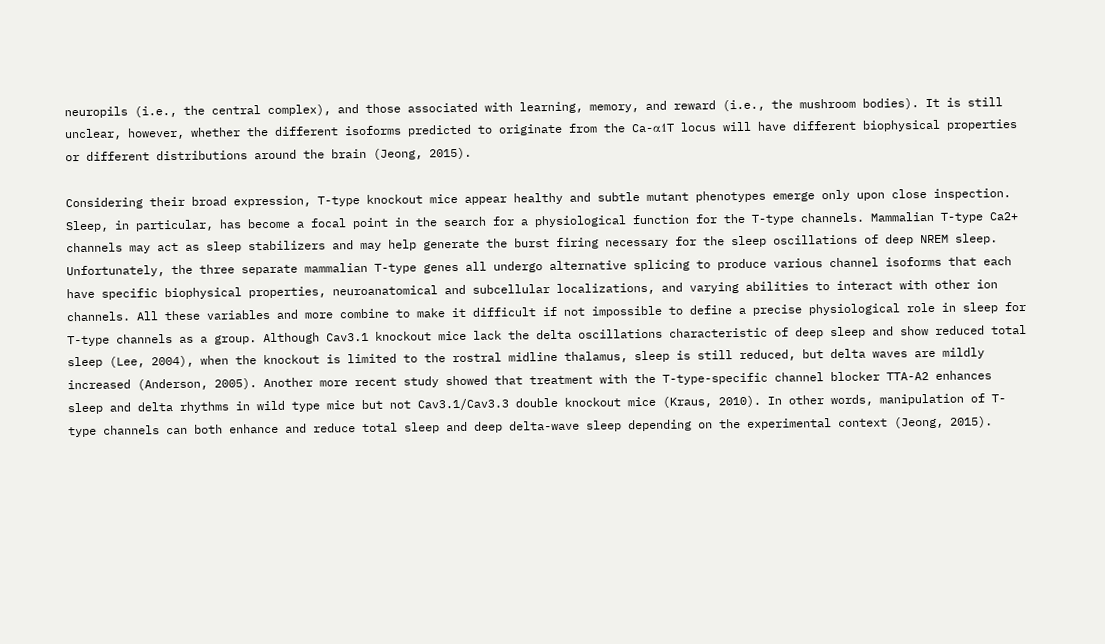neuropils (i.e., the central complex), and those associated with learning, memory, and reward (i.e., the mushroom bodies). It is still unclear, however, whether the different isoforms predicted to originate from the Ca-α1T locus will have different biophysical properties or different distributions around the brain (Jeong, 2015).

Considering their broad expression, T-type knockout mice appear healthy and subtle mutant phenotypes emerge only upon close inspection. Sleep, in particular, has become a focal point in the search for a physiological function for the T-type channels. Mammalian T-type Ca2+ channels may act as sleep stabilizers and may help generate the burst firing necessary for the sleep oscillations of deep NREM sleep. Unfortunately, the three separate mammalian T-type genes all undergo alternative splicing to produce various channel isoforms that each have specific biophysical properties, neuroanatomical and subcellular localizations, and varying abilities to interact with other ion channels. All these variables and more combine to make it difficult if not impossible to define a precise physiological role in sleep for T-type channels as a group. Although Cav3.1 knockout mice lack the delta oscillations characteristic of deep sleep and show reduced total sleep (Lee, 2004), when the knockout is limited to the rostral midline thalamus, sleep is still reduced, but delta waves are mildly increased (Anderson, 2005). Another more recent study showed that treatment with the T-type-specific channel blocker TTA-A2 enhances sleep and delta rhythms in wild type mice but not Cav3.1/Cav3.3 double knockout mice (Kraus, 2010). In other words, manipulation of T-type channels can both enhance and reduce total sleep and deep delta-wave sleep depending on the experimental context (Jeong, 2015).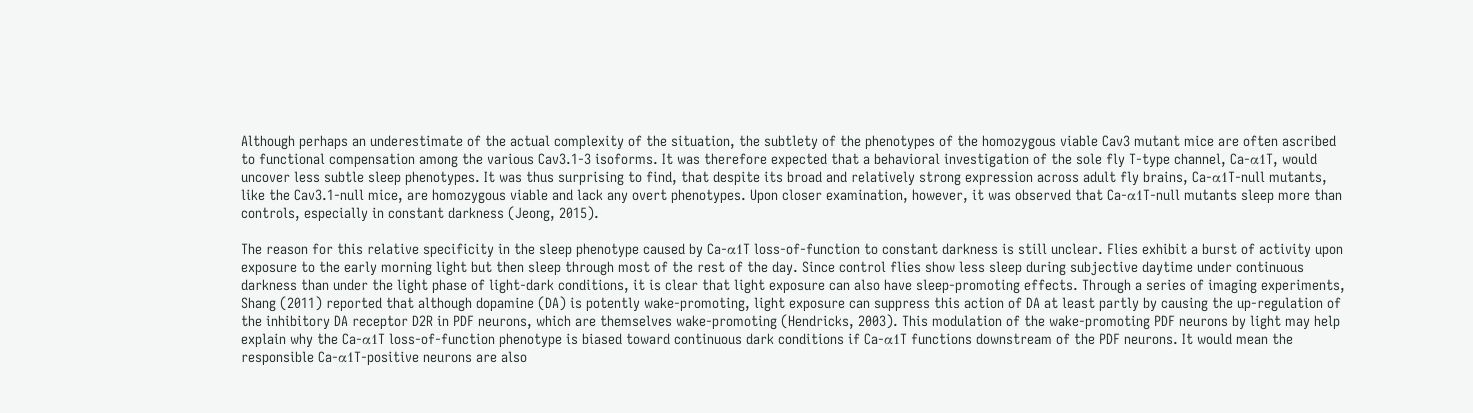Although perhaps an underestimate of the actual complexity of the situation, the subtlety of the phenotypes of the homozygous viable Cav3 mutant mice are often ascribed to functional compensation among the various Cav3.1-3 isoforms. It was therefore expected that a behavioral investigation of the sole fly T-type channel, Ca-α1T, would uncover less subtle sleep phenotypes. It was thus surprising to find, that despite its broad and relatively strong expression across adult fly brains, Ca-α1T-null mutants, like the Cav3.1-null mice, are homozygous viable and lack any overt phenotypes. Upon closer examination, however, it was observed that Ca-α1T-null mutants sleep more than controls, especially in constant darkness (Jeong, 2015).

The reason for this relative specificity in the sleep phenotype caused by Ca-α1T loss-of-function to constant darkness is still unclear. Flies exhibit a burst of activity upon exposure to the early morning light but then sleep through most of the rest of the day. Since control flies show less sleep during subjective daytime under continuous darkness than under the light phase of light-dark conditions, it is clear that light exposure can also have sleep-promoting effects. Through a series of imaging experiments, Shang (2011) reported that although dopamine (DA) is potently wake-promoting, light exposure can suppress this action of DA at least partly by causing the up-regulation of the inhibitory DA receptor D2R in PDF neurons, which are themselves wake-promoting (Hendricks, 2003). This modulation of the wake-promoting PDF neurons by light may help explain why the Ca-α1T loss-of-function phenotype is biased toward continuous dark conditions if Ca-α1T functions downstream of the PDF neurons. It would mean the responsible Ca-α1T-positive neurons are also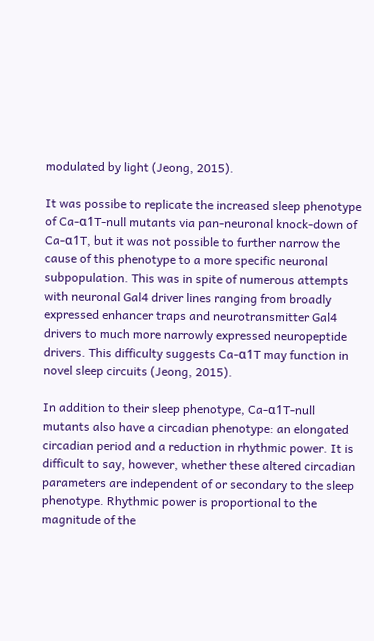modulated by light (Jeong, 2015).

It was possibe to replicate the increased sleep phenotype of Ca-α1T-null mutants via pan-neuronal knock-down of Ca-α1T, but it was not possible to further narrow the cause of this phenotype to a more specific neuronal subpopulation. This was in spite of numerous attempts with neuronal Gal4 driver lines ranging from broadly expressed enhancer traps and neurotransmitter Gal4 drivers to much more narrowly expressed neuropeptide drivers. This difficulty suggests Ca-α1T may function in novel sleep circuits (Jeong, 2015).

In addition to their sleep phenotype, Ca-α1T-null mutants also have a circadian phenotype: an elongated circadian period and a reduction in rhythmic power. It is difficult to say, however, whether these altered circadian parameters are independent of or secondary to the sleep phenotype. Rhythmic power is proportional to the magnitude of the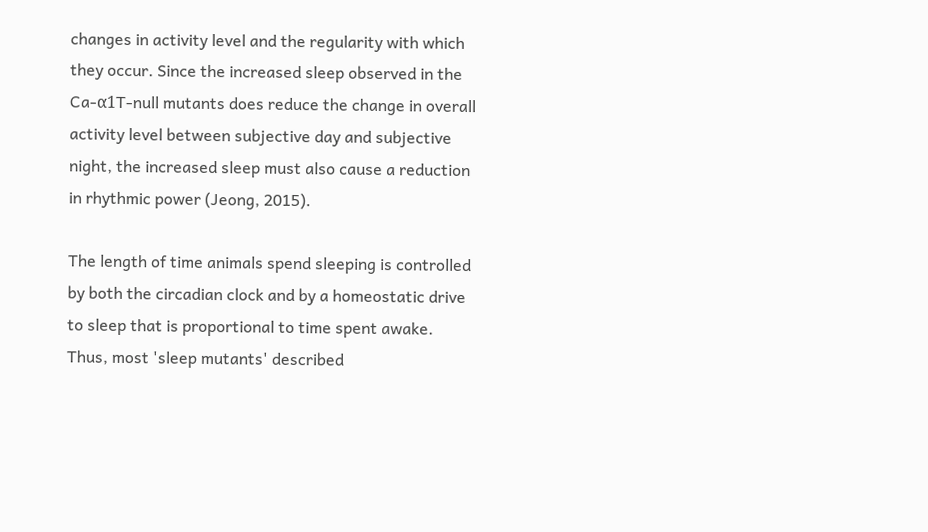changes in activity level and the regularity with which they occur. Since the increased sleep observed in the Ca-α1T-null mutants does reduce the change in overall activity level between subjective day and subjective night, the increased sleep must also cause a reduction in rhythmic power (Jeong, 2015).

The length of time animals spend sleeping is controlled by both the circadian clock and by a homeostatic drive to sleep that is proportional to time spent awake. Thus, most 'sleep mutants' described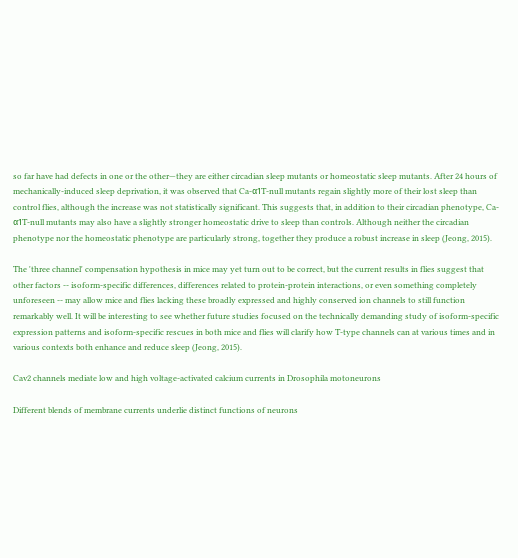so far have had defects in one or the other—they are either circadian sleep mutants or homeostatic sleep mutants. After 24 hours of mechanically-induced sleep deprivation, it was observed that Ca-α1T-null mutants regain slightly more of their lost sleep than control flies, although the increase was not statistically significant. This suggests that, in addition to their circadian phenotype, Ca-α1T-null mutants may also have a slightly stronger homeostatic drive to sleep than controls. Although neither the circadian phenotype nor the homeostatic phenotype are particularly strong, together they produce a robust increase in sleep (Jeong, 2015).

The 'three channel' compensation hypothesis in mice may yet turn out to be correct, but the current results in flies suggest that other factors -- isoform-specific differences, differences related to protein-protein interactions, or even something completely unforeseen -- may allow mice and flies lacking these broadly expressed and highly conserved ion channels to still function remarkably well. It will be interesting to see whether future studies focused on the technically demanding study of isoform-specific expression patterns and isoform-specific rescues in both mice and flies will clarify how T-type channels can at various times and in various contexts both enhance and reduce sleep (Jeong, 2015).

Cav2 channels mediate low and high voltage-activated calcium currents in Drosophila motoneurons

Different blends of membrane currents underlie distinct functions of neurons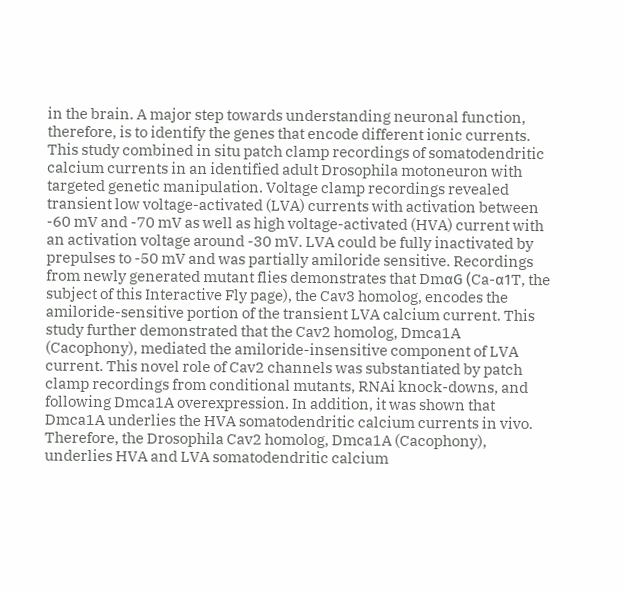in the brain. A major step towards understanding neuronal function, therefore, is to identify the genes that encode different ionic currents. This study combined in situ patch clamp recordings of somatodendritic calcium currents in an identified adult Drosophila motoneuron with targeted genetic manipulation. Voltage clamp recordings revealed transient low voltage-activated (LVA) currents with activation between -60 mV and -70 mV as well as high voltage-activated (HVA) current with an activation voltage around -30 mV. LVA could be fully inactivated by prepulses to -50 mV and was partially amiloride sensitive. Recordings from newly generated mutant flies demonstrates that DmαG (Ca-α1T, the subject of this Interactive Fly page), the Cav3 homolog, encodes the amiloride-sensitive portion of the transient LVA calcium current. This study further demonstrated that the Cav2 homolog, Dmca1A (Cacophony), mediated the amiloride-insensitive component of LVA current. This novel role of Cav2 channels was substantiated by patch clamp recordings from conditional mutants, RNAi knock-downs, and following Dmca1A overexpression. In addition, it was shown that Dmca1A underlies the HVA somatodendritic calcium currents in vivo. Therefore, the Drosophila Cav2 homolog, Dmca1A (Cacophony), underlies HVA and LVA somatodendritic calcium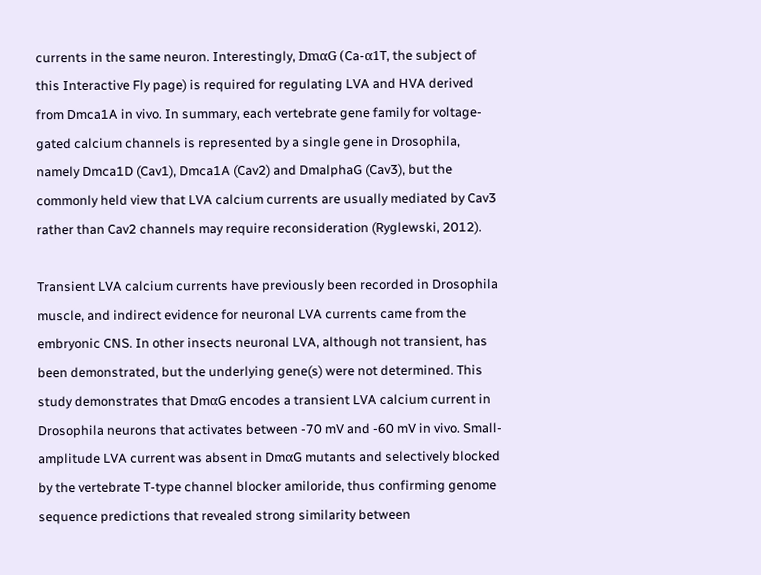currents in the same neuron. Interestingly, DmαG (Ca-α1T, the subject of this Interactive Fly page) is required for regulating LVA and HVA derived from Dmca1A in vivo. In summary, each vertebrate gene family for voltage-gated calcium channels is represented by a single gene in Drosophila, namely Dmca1D (Cav1), Dmca1A (Cav2) and DmalphaG (Cav3), but the commonly held view that LVA calcium currents are usually mediated by Cav3 rather than Cav2 channels may require reconsideration (Ryglewski, 2012).

Transient LVA calcium currents have previously been recorded in Drosophila muscle, and indirect evidence for neuronal LVA currents came from the embryonic CNS. In other insects neuronal LVA, although not transient, has been demonstrated, but the underlying gene(s) were not determined. This study demonstrates that DmαG encodes a transient LVA calcium current in Drosophila neurons that activates between -70 mV and -60 mV in vivo. Small-amplitude LVA current was absent in DmαG mutants and selectively blocked by the vertebrate T-type channel blocker amiloride, thus confirming genome sequence predictions that revealed strong similarity between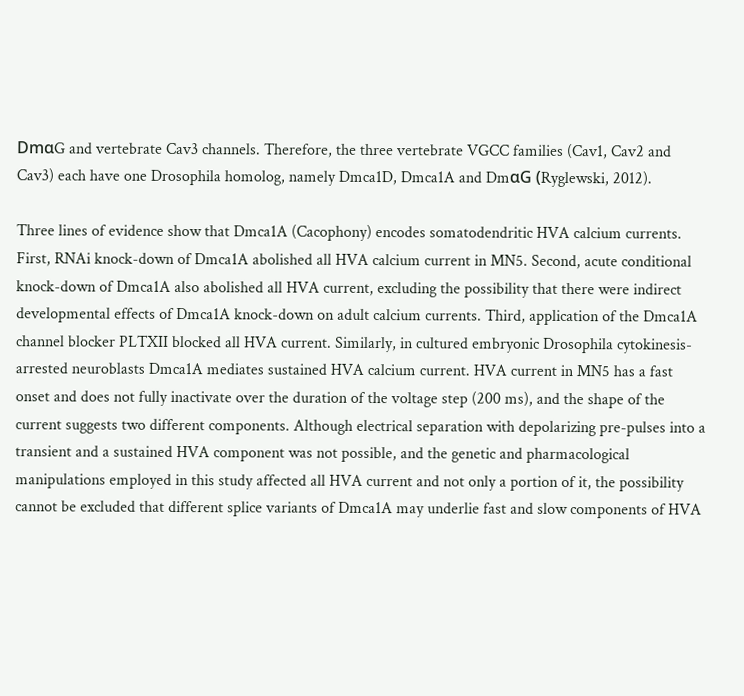DmαG and vertebrate Cav3 channels. Therefore, the three vertebrate VGCC families (Cav1, Cav2 and Cav3) each have one Drosophila homolog, namely Dmca1D, Dmca1A and DmαG (Ryglewski, 2012).

Three lines of evidence show that Dmca1A (Cacophony) encodes somatodendritic HVA calcium currents. First, RNAi knock-down of Dmca1A abolished all HVA calcium current in MN5. Second, acute conditional knock-down of Dmca1A also abolished all HVA current, excluding the possibility that there were indirect developmental effects of Dmca1A knock-down on adult calcium currents. Third, application of the Dmca1A channel blocker PLTXII blocked all HVA current. Similarly, in cultured embryonic Drosophila cytokinesis-arrested neuroblasts Dmca1A mediates sustained HVA calcium current. HVA current in MN5 has a fast onset and does not fully inactivate over the duration of the voltage step (200 ms), and the shape of the current suggests two different components. Although electrical separation with depolarizing pre-pulses into a transient and a sustained HVA component was not possible, and the genetic and pharmacological manipulations employed in this study affected all HVA current and not only a portion of it, the possibility cannot be excluded that different splice variants of Dmca1A may underlie fast and slow components of HVA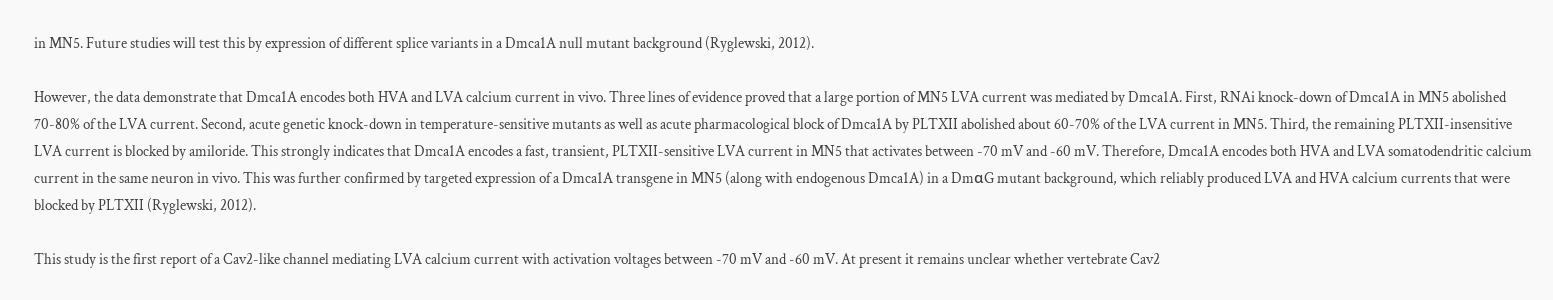in MN5. Future studies will test this by expression of different splice variants in a Dmca1A null mutant background (Ryglewski, 2012).

However, the data demonstrate that Dmca1A encodes both HVA and LVA calcium current in vivo. Three lines of evidence proved that a large portion of MN5 LVA current was mediated by Dmca1A. First, RNAi knock-down of Dmca1A in MN5 abolished 70-80% of the LVA current. Second, acute genetic knock-down in temperature-sensitive mutants as well as acute pharmacological block of Dmca1A by PLTXII abolished about 60-70% of the LVA current in MN5. Third, the remaining PLTXII-insensitive LVA current is blocked by amiloride. This strongly indicates that Dmca1A encodes a fast, transient, PLTXII-sensitive LVA current in MN5 that activates between -70 mV and -60 mV. Therefore, Dmca1A encodes both HVA and LVA somatodendritic calcium current in the same neuron in vivo. This was further confirmed by targeted expression of a Dmca1A transgene in MN5 (along with endogenous Dmca1A) in a DmαG mutant background, which reliably produced LVA and HVA calcium currents that were blocked by PLTXII (Ryglewski, 2012).

This study is the first report of a Cav2-like channel mediating LVA calcium current with activation voltages between -70 mV and -60 mV. At present it remains unclear whether vertebrate Cav2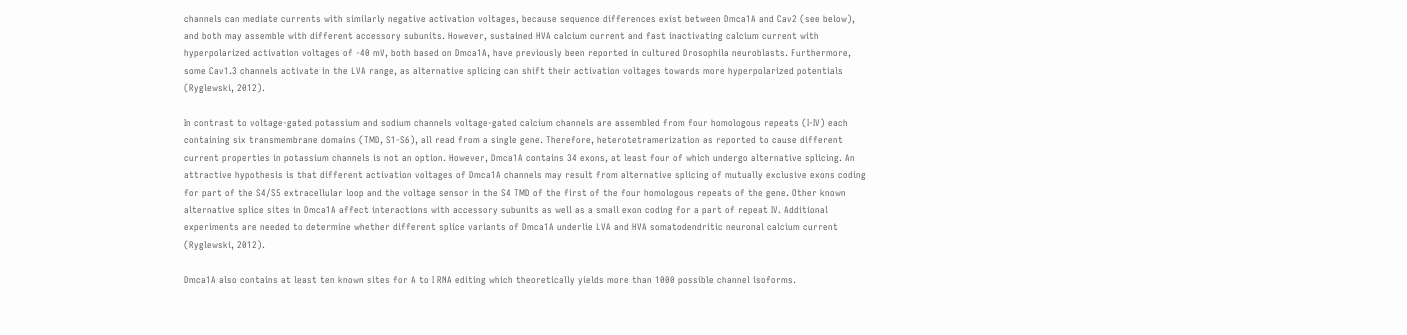channels can mediate currents with similarly negative activation voltages, because sequence differences exist between Dmca1A and Cav2 (see below), and both may assemble with different accessory subunits. However, sustained HVA calcium current and fast inactivating calcium current with hyperpolarized activation voltages of -40 mV, both based on Dmca1A, have previously been reported in cultured Drosophila neuroblasts. Furthermore, some Cav1.3 channels activate in the LVA range, as alternative splicing can shift their activation voltages towards more hyperpolarized potentials (Ryglewski, 2012).

In contrast to voltage-gated potassium and sodium channels voltage-gated calcium channels are assembled from four homologous repeats (I-IV) each containing six transmembrane domains (TMD, S1-S6), all read from a single gene. Therefore, heterotetramerization as reported to cause different current properties in potassium channels is not an option. However, Dmca1A contains 34 exons, at least four of which undergo alternative splicing. An attractive hypothesis is that different activation voltages of Dmca1A channels may result from alternative splicing of mutually exclusive exons coding for part of the S4/S5 extracellular loop and the voltage sensor in the S4 TMD of the first of the four homologous repeats of the gene. Other known alternative splice sites in Dmca1A affect interactions with accessory subunits as well as a small exon coding for a part of repeat IV. Additional experiments are needed to determine whether different splice variants of Dmca1A underlie LVA and HVA somatodendritic neuronal calcium current (Ryglewski, 2012).

Dmca1A also contains at least ten known sites for A to I RNA editing which theoretically yields more than 1000 possible channel isoforms.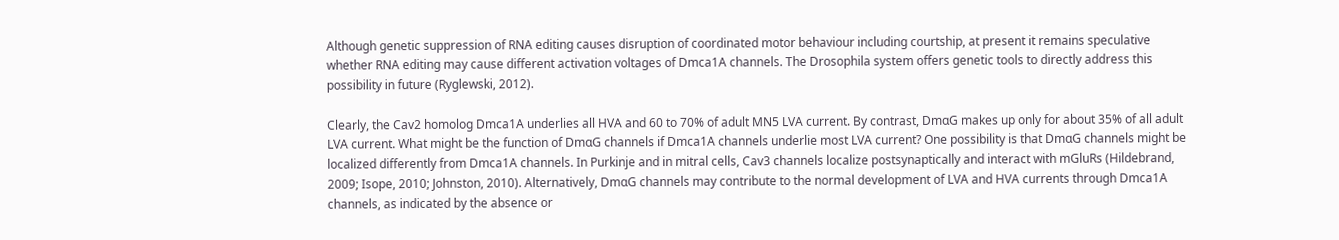Although genetic suppression of RNA editing causes disruption of coordinated motor behaviour including courtship, at present it remains speculative whether RNA editing may cause different activation voltages of Dmca1A channels. The Drosophila system offers genetic tools to directly address this possibility in future (Ryglewski, 2012).

Clearly, the Cav2 homolog Dmca1A underlies all HVA and 60 to 70% of adult MN5 LVA current. By contrast, DmαG makes up only for about 35% of all adult LVA current. What might be the function of DmαG channels if Dmca1A channels underlie most LVA current? One possibility is that DmαG channels might be localized differently from Dmca1A channels. In Purkinje and in mitral cells, Cav3 channels localize postsynaptically and interact with mGluRs (Hildebrand, 2009; Isope, 2010; Johnston, 2010). Alternatively, DmαG channels may contribute to the normal development of LVA and HVA currents through Dmca1A channels, as indicated by the absence or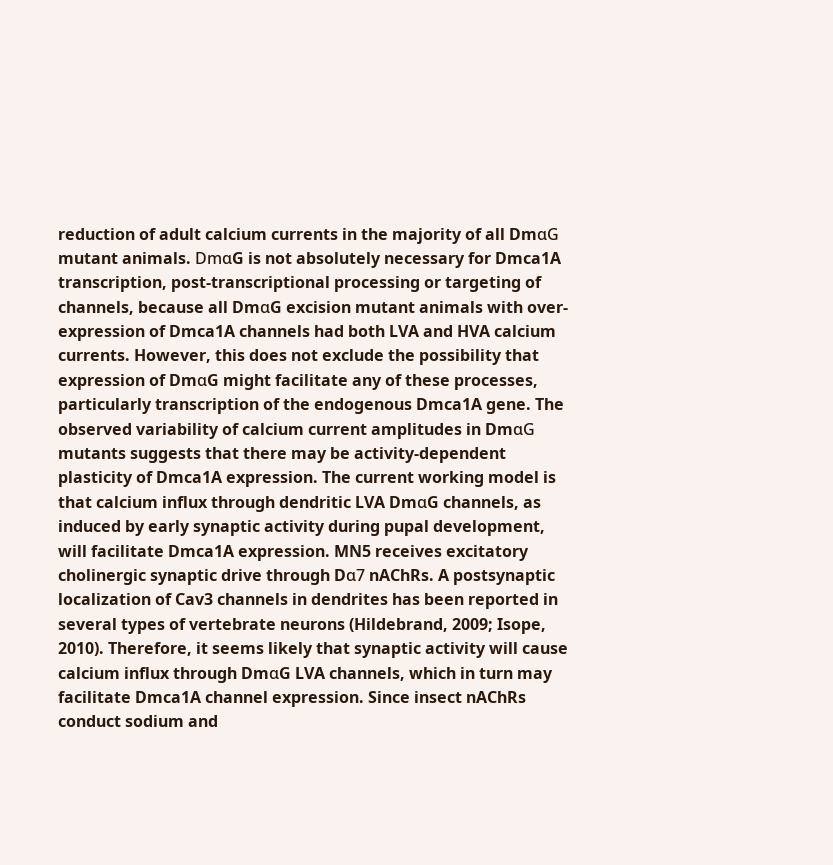reduction of adult calcium currents in the majority of all DmαG mutant animals. DmαG is not absolutely necessary for Dmca1A transcription, post-transcriptional processing or targeting of channels, because all DmαG excision mutant animals with over-expression of Dmca1A channels had both LVA and HVA calcium currents. However, this does not exclude the possibility that expression of DmαG might facilitate any of these processes, particularly transcription of the endogenous Dmca1A gene. The observed variability of calcium current amplitudes in DmαG mutants suggests that there may be activity-dependent plasticity of Dmca1A expression. The current working model is that calcium influx through dendritic LVA DmαG channels, as induced by early synaptic activity during pupal development, will facilitate Dmca1A expression. MN5 receives excitatory cholinergic synaptic drive through Dα7 nAChRs. A postsynaptic localization of Cav3 channels in dendrites has been reported in several types of vertebrate neurons (Hildebrand, 2009; Isope, 2010). Therefore, it seems likely that synaptic activity will cause calcium influx through DmαG LVA channels, which in turn may facilitate Dmca1A channel expression. Since insect nAChRs conduct sodium and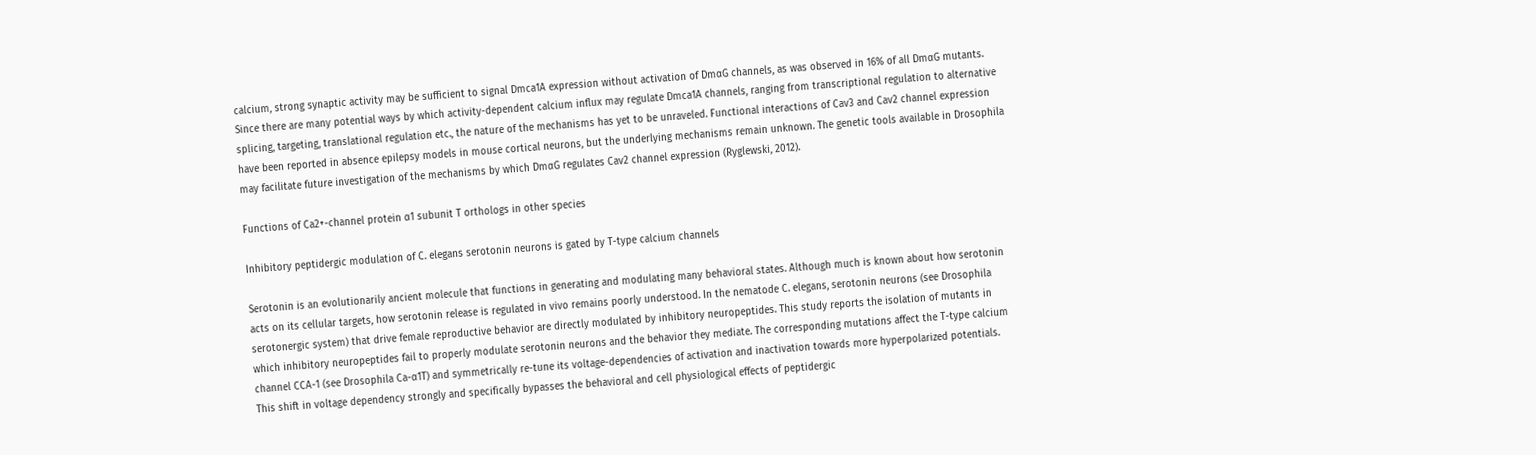calcium, strong synaptic activity may be sufficient to signal Dmca1A expression without activation of DmαG channels, as was observed in 16% of all DmαG mutants. Since there are many potential ways by which activity-dependent calcium influx may regulate Dmca1A channels, ranging from transcriptional regulation to alternative splicing, targeting, translational regulation etc., the nature of the mechanisms has yet to be unraveled. Functional interactions of Cav3 and Cav2 channel expression have been reported in absence epilepsy models in mouse cortical neurons, but the underlying mechanisms remain unknown. The genetic tools available in Drosophila may facilitate future investigation of the mechanisms by which DmαG regulates Cav2 channel expression (Ryglewski, 2012).

Functions of Ca2+-channel protein α1 subunit T orthologs in other species

Inhibitory peptidergic modulation of C. elegans serotonin neurons is gated by T-type calcium channels

Serotonin is an evolutionarily ancient molecule that functions in generating and modulating many behavioral states. Although much is known about how serotonin acts on its cellular targets, how serotonin release is regulated in vivo remains poorly understood. In the nematode C. elegans, serotonin neurons (see Drosophila serotonergic system) that drive female reproductive behavior are directly modulated by inhibitory neuropeptides. This study reports the isolation of mutants in which inhibitory neuropeptides fail to properly modulate serotonin neurons and the behavior they mediate. The corresponding mutations affect the T-type calcium channel CCA-1 (see Drosophila Ca-α1T) and symmetrically re-tune its voltage-dependencies of activation and inactivation towards more hyperpolarized potentials. This shift in voltage dependency strongly and specifically bypasses the behavioral and cell physiological effects of peptidergic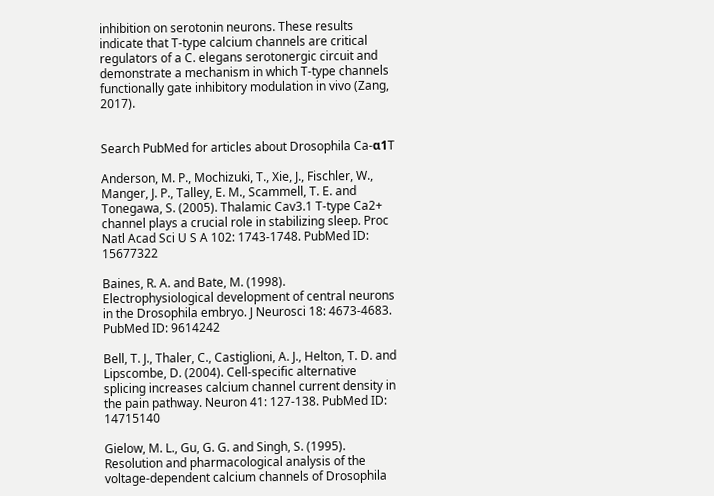inhibition on serotonin neurons. These results indicate that T-type calcium channels are critical regulators of a C. elegans serotonergic circuit and demonstrate a mechanism in which T-type channels functionally gate inhibitory modulation in vivo (Zang, 2017).


Search PubMed for articles about Drosophila Ca-α1T

Anderson, M. P., Mochizuki, T., Xie, J., Fischler, W., Manger, J. P., Talley, E. M., Scammell, T. E. and Tonegawa, S. (2005). Thalamic Cav3.1 T-type Ca2+ channel plays a crucial role in stabilizing sleep. Proc Natl Acad Sci U S A 102: 1743-1748. PubMed ID: 15677322

Baines, R. A. and Bate, M. (1998). Electrophysiological development of central neurons in the Drosophila embryo. J Neurosci 18: 4673-4683. PubMed ID: 9614242

Bell, T. J., Thaler, C., Castiglioni, A. J., Helton, T. D. and Lipscombe, D. (2004). Cell-specific alternative splicing increases calcium channel current density in the pain pathway. Neuron 41: 127-138. PubMed ID: 14715140

Gielow, M. L., Gu, G. G. and Singh, S. (1995). Resolution and pharmacological analysis of the voltage-dependent calcium channels of Drosophila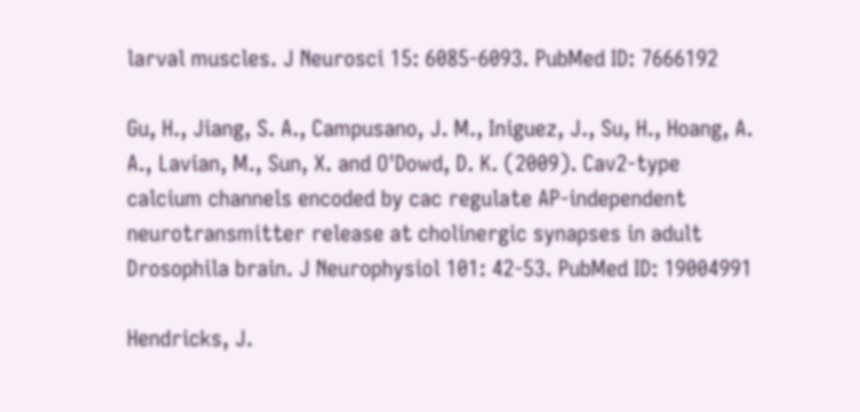larval muscles. J Neurosci 15: 6085-6093. PubMed ID: 7666192

Gu, H., Jiang, S. A., Campusano, J. M., Iniguez, J., Su, H., Hoang, A. A., Lavian, M., Sun, X. and O'Dowd, D. K. (2009). Cav2-type calcium channels encoded by cac regulate AP-independent neurotransmitter release at cholinergic synapses in adult Drosophila brain. J Neurophysiol 101: 42-53. PubMed ID: 19004991

Hendricks, J.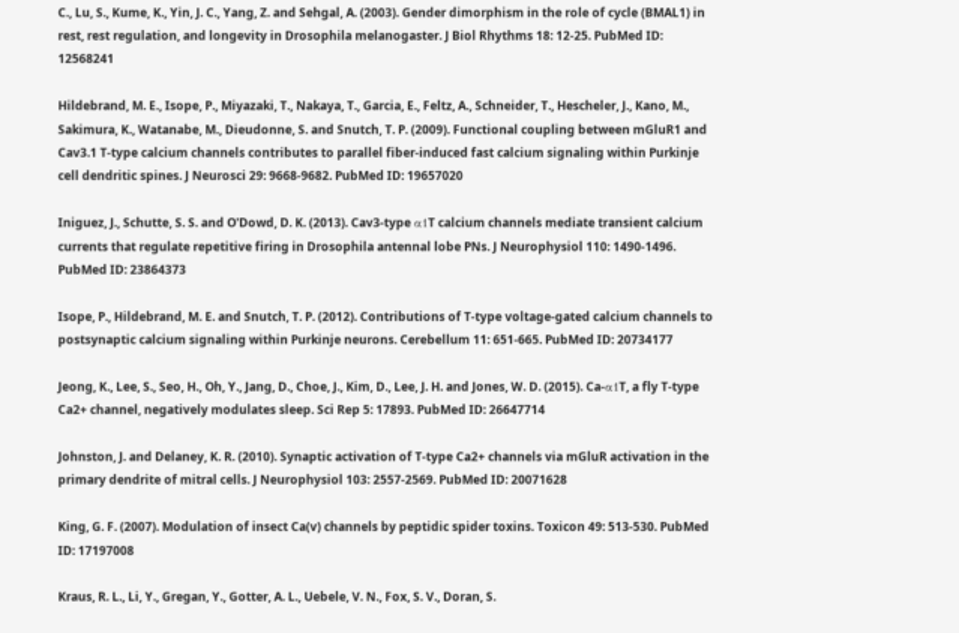C., Lu, S., Kume, K., Yin, J. C., Yang, Z. and Sehgal, A. (2003). Gender dimorphism in the role of cycle (BMAL1) in rest, rest regulation, and longevity in Drosophila melanogaster. J Biol Rhythms 18: 12-25. PubMed ID: 12568241

Hildebrand, M. E., Isope, P., Miyazaki, T., Nakaya, T., Garcia, E., Feltz, A., Schneider, T., Hescheler, J., Kano, M., Sakimura, K., Watanabe, M., Dieudonne, S. and Snutch, T. P. (2009). Functional coupling between mGluR1 and Cav3.1 T-type calcium channels contributes to parallel fiber-induced fast calcium signaling within Purkinje cell dendritic spines. J Neurosci 29: 9668-9682. PubMed ID: 19657020

Iniguez, J., Schutte, S. S. and O'Dowd, D. K. (2013). Cav3-type α1T calcium channels mediate transient calcium currents that regulate repetitive firing in Drosophila antennal lobe PNs. J Neurophysiol 110: 1490-1496. PubMed ID: 23864373

Isope, P., Hildebrand, M. E. and Snutch, T. P. (2012). Contributions of T-type voltage-gated calcium channels to postsynaptic calcium signaling within Purkinje neurons. Cerebellum 11: 651-665. PubMed ID: 20734177

Jeong, K., Lee, S., Seo, H., Oh, Y., Jang, D., Choe, J., Kim, D., Lee, J. H. and Jones, W. D. (2015). Ca-α1T, a fly T-type Ca2+ channel, negatively modulates sleep. Sci Rep 5: 17893. PubMed ID: 26647714

Johnston, J. and Delaney, K. R. (2010). Synaptic activation of T-type Ca2+ channels via mGluR activation in the primary dendrite of mitral cells. J Neurophysiol 103: 2557-2569. PubMed ID: 20071628

King, G. F. (2007). Modulation of insect Ca(v) channels by peptidic spider toxins. Toxicon 49: 513-530. PubMed ID: 17197008

Kraus, R. L., Li, Y., Gregan, Y., Gotter, A. L., Uebele, V. N., Fox, S. V., Doran, S.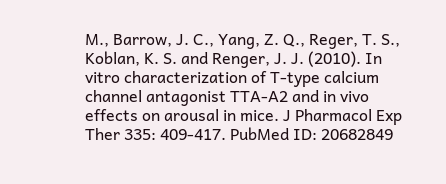M., Barrow, J. C., Yang, Z. Q., Reger, T. S., Koblan, K. S. and Renger, J. J. (2010). In vitro characterization of T-type calcium channel antagonist TTA-A2 and in vivo effects on arousal in mice. J Pharmacol Exp Ther 335: 409-417. PubMed ID: 20682849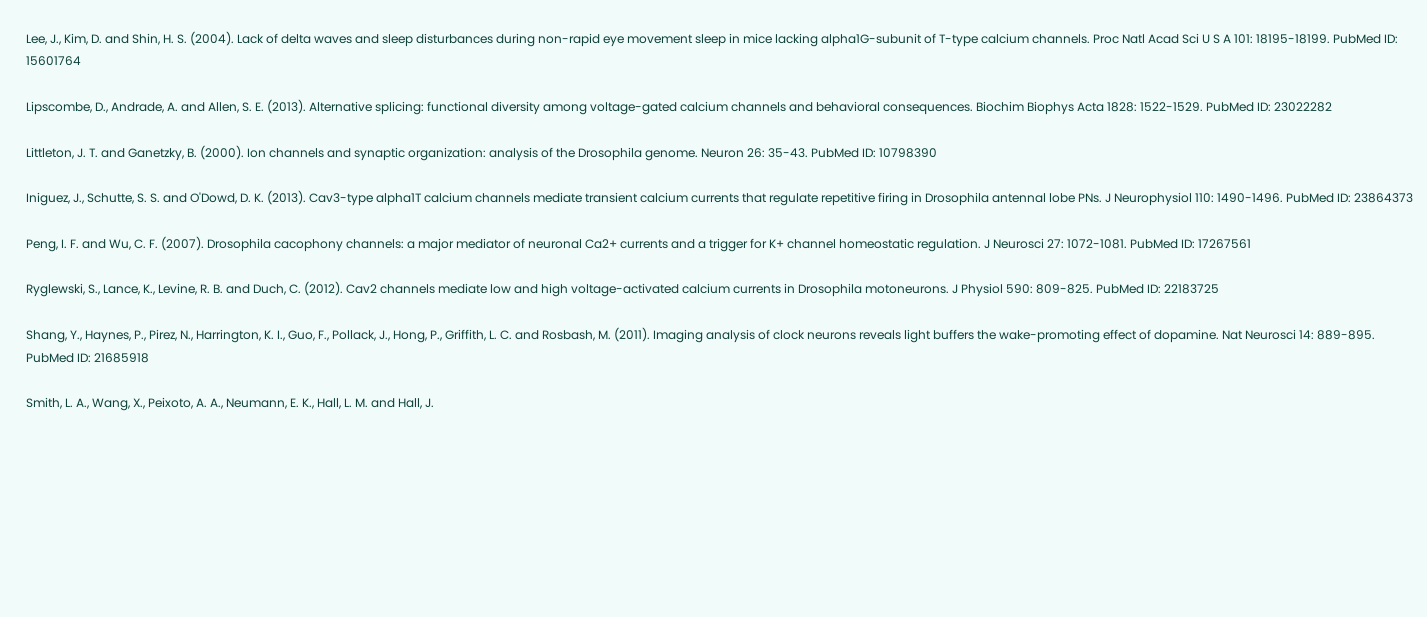Lee, J., Kim, D. and Shin, H. S. (2004). Lack of delta waves and sleep disturbances during non-rapid eye movement sleep in mice lacking alpha1G-subunit of T-type calcium channels. Proc Natl Acad Sci U S A 101: 18195-18199. PubMed ID: 15601764

Lipscombe, D., Andrade, A. and Allen, S. E. (2013). Alternative splicing: functional diversity among voltage-gated calcium channels and behavioral consequences. Biochim Biophys Acta 1828: 1522-1529. PubMed ID: 23022282

Littleton, J. T. and Ganetzky, B. (2000). Ion channels and synaptic organization: analysis of the Drosophila genome. Neuron 26: 35-43. PubMed ID: 10798390

Iniguez, J., Schutte, S. S. and O'Dowd, D. K. (2013). Cav3-type alpha1T calcium channels mediate transient calcium currents that regulate repetitive firing in Drosophila antennal lobe PNs. J Neurophysiol 110: 1490-1496. PubMed ID: 23864373

Peng, I. F. and Wu, C. F. (2007). Drosophila cacophony channels: a major mediator of neuronal Ca2+ currents and a trigger for K+ channel homeostatic regulation. J Neurosci 27: 1072-1081. PubMed ID: 17267561

Ryglewski, S., Lance, K., Levine, R. B. and Duch, C. (2012). Cav2 channels mediate low and high voltage-activated calcium currents in Drosophila motoneurons. J Physiol 590: 809-825. PubMed ID: 22183725

Shang, Y., Haynes, P., Pirez, N., Harrington, K. I., Guo, F., Pollack, J., Hong, P., Griffith, L. C. and Rosbash, M. (2011). Imaging analysis of clock neurons reveals light buffers the wake-promoting effect of dopamine. Nat Neurosci 14: 889-895. PubMed ID: 21685918

Smith, L. A., Wang, X., Peixoto, A. A., Neumann, E. K., Hall, L. M. and Hall, J.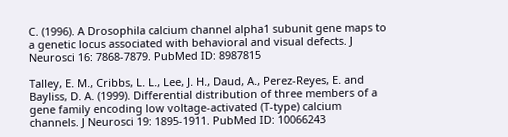C. (1996). A Drosophila calcium channel alpha1 subunit gene maps to a genetic locus associated with behavioral and visual defects. J Neurosci 16: 7868-7879. PubMed ID: 8987815

Talley, E. M., Cribbs, L. L., Lee, J. H., Daud, A., Perez-Reyes, E. and Bayliss, D. A. (1999). Differential distribution of three members of a gene family encoding low voltage-activated (T-type) calcium channels. J Neurosci 19: 1895-1911. PubMed ID: 10066243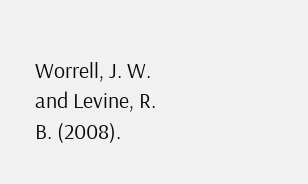Worrell, J. W. and Levine, R. B. (2008).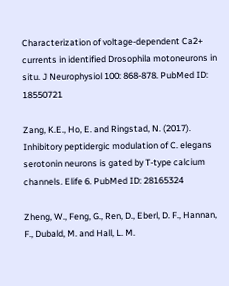Characterization of voltage-dependent Ca2+ currents in identified Drosophila motoneurons in situ. J Neurophysiol 100: 868-878. PubMed ID: 18550721

Zang, K.E., Ho, E. and Ringstad, N. (2017). Inhibitory peptidergic modulation of C. elegans serotonin neurons is gated by T-type calcium channels. Elife 6. PubMed ID: 28165324

Zheng, W., Feng, G., Ren, D., Eberl, D. F., Hannan, F., Dubald, M. and Hall, L. M.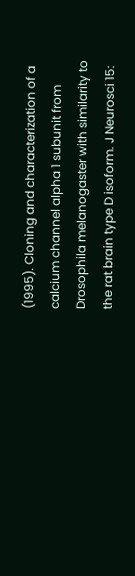(1995). Cloning and characterization of a calcium channel alpha 1 subunit from Drosophila melanogaster with similarity to the rat brain type D isoform. J Neurosci 15: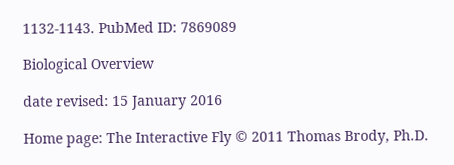1132-1143. PubMed ID: 7869089

Biological Overview

date revised: 15 January 2016

Home page: The Interactive Fly © 2011 Thomas Brody, Ph.D.